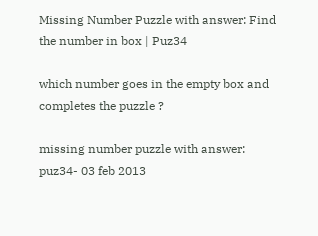Missing Number Puzzle with answer: Find the number in box | Puz34

which number goes in the empty box and completes the puzzle ?

missing number puzzle with answer: puz34- 03 feb 2013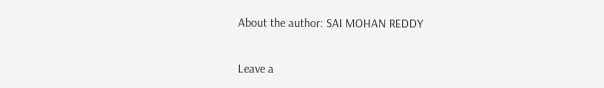About the author: SAI MOHAN REDDY


Leave a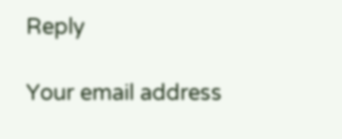Reply

Your email address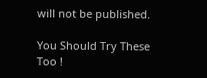will not be published.

You Should Try These Too !